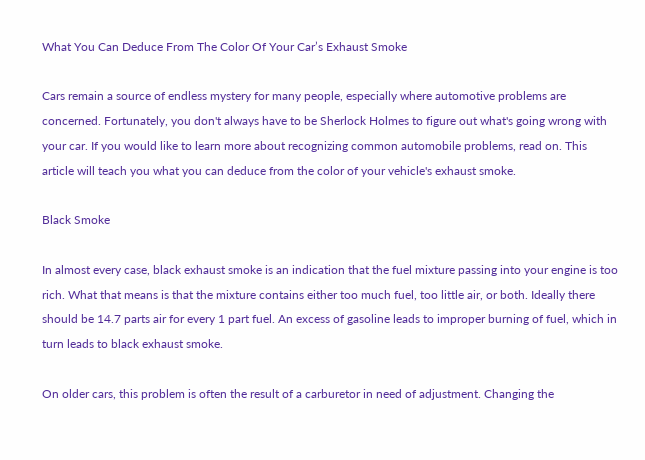What You Can Deduce From The Color Of Your Car’s Exhaust Smoke

Cars remain a source of endless mystery for many people, especially where automotive problems are concerned. Fortunately, you don't always have to be Sherlock Holmes to figure out what's going wrong with your car. If you would like to learn more about recognizing common automobile problems, read on. This article will teach you what you can deduce from the color of your vehicle's exhaust smoke.

Black Smoke

In almost every case, black exhaust smoke is an indication that the fuel mixture passing into your engine is too rich. What that means is that the mixture contains either too much fuel, too little air, or both. Ideally there should be 14.7 parts air for every 1 part fuel. An excess of gasoline leads to improper burning of fuel, which in turn leads to black exhaust smoke.

On older cars, this problem is often the result of a carburetor in need of adjustment. Changing the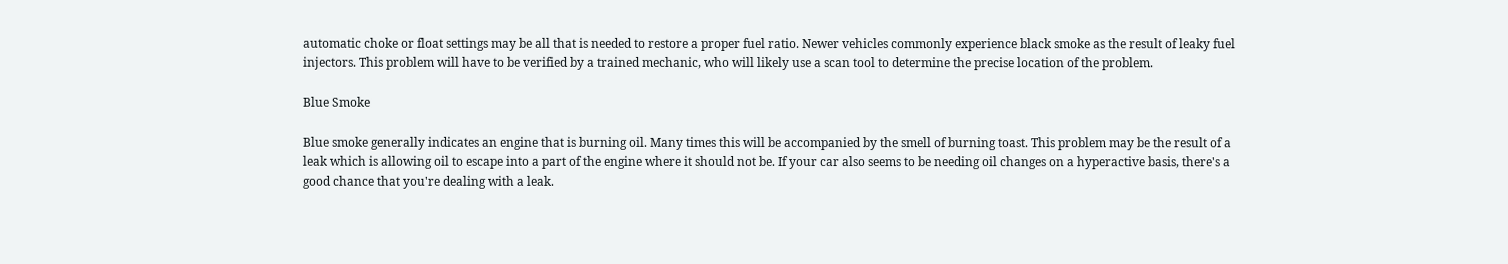automatic choke or float settings may be all that is needed to restore a proper fuel ratio. Newer vehicles commonly experience black smoke as the result of leaky fuel injectors. This problem will have to be verified by a trained mechanic, who will likely use a scan tool to determine the precise location of the problem.

Blue Smoke

Blue smoke generally indicates an engine that is burning oil. Many times this will be accompanied by the smell of burning toast. This problem may be the result of a leak which is allowing oil to escape into a part of the engine where it should not be. If your car also seems to be needing oil changes on a hyperactive basis, there's a good chance that you're dealing with a leak.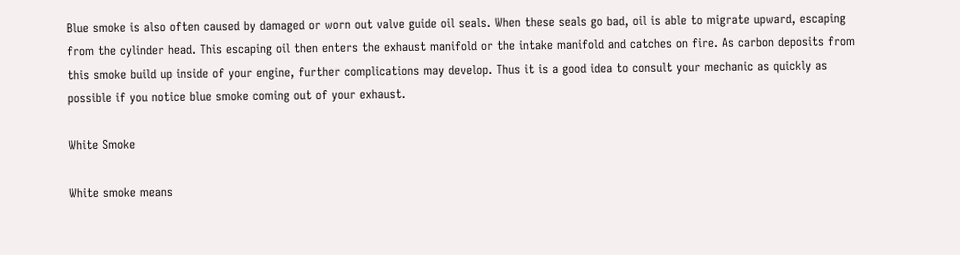Blue smoke is also often caused by damaged or worn out valve guide oil seals. When these seals go bad, oil is able to migrate upward, escaping from the cylinder head. This escaping oil then enters the exhaust manifold or the intake manifold and catches on fire. As carbon deposits from this smoke build up inside of your engine, further complications may develop. Thus it is a good idea to consult your mechanic as quickly as possible if you notice blue smoke coming out of your exhaust.

White Smoke

White smoke means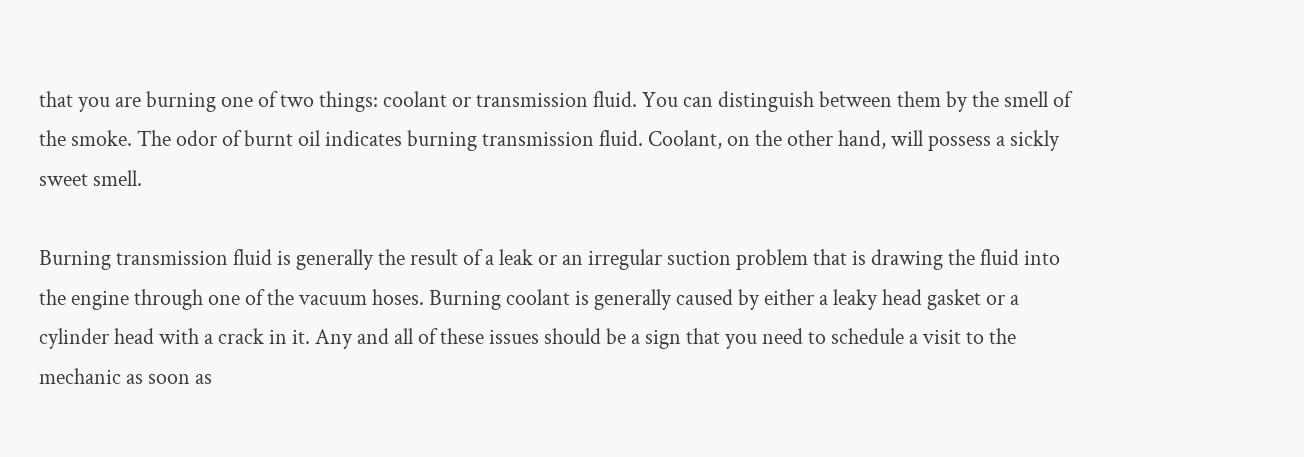that you are burning one of two things: coolant or transmission fluid. You can distinguish between them by the smell of the smoke. The odor of burnt oil indicates burning transmission fluid. Coolant, on the other hand, will possess a sickly sweet smell.

Burning transmission fluid is generally the result of a leak or an irregular suction problem that is drawing the fluid into the engine through one of the vacuum hoses. Burning coolant is generally caused by either a leaky head gasket or a cylinder head with a crack in it. Any and all of these issues should be a sign that you need to schedule a visit to the mechanic as soon as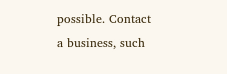possible. Contact a business, such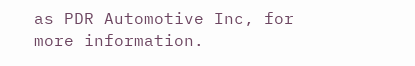as PDR Automotive Inc, for more information.